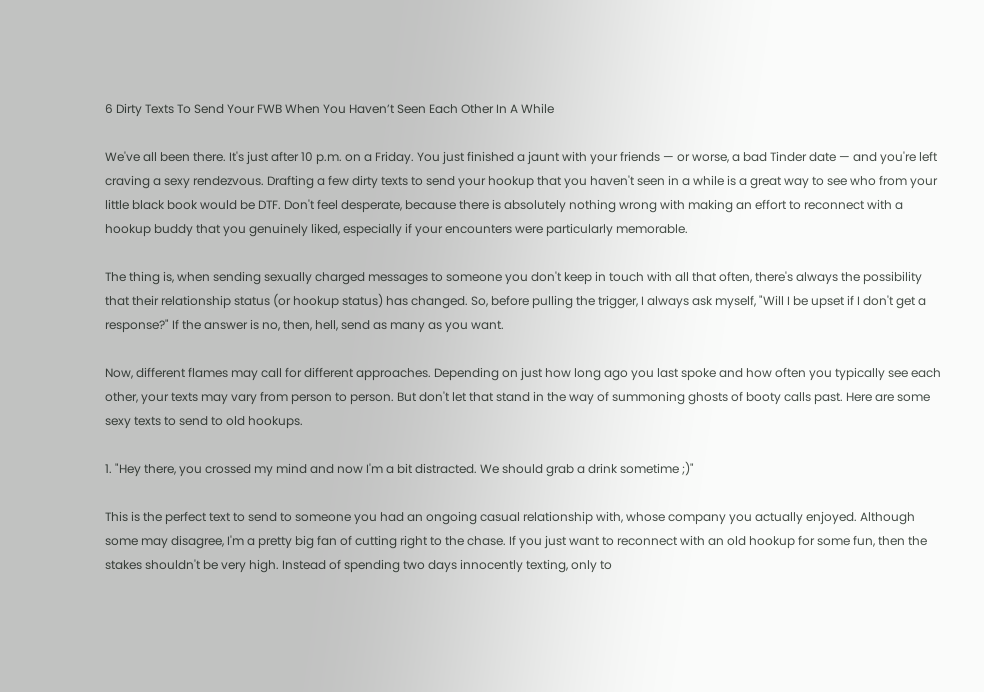6 Dirty Texts To Send Your FWB When You Haven’t Seen Each Other In A While

We've all been there. It's just after 10 p.m. on a Friday. You just finished a jaunt with your friends — or worse, a bad Tinder date — and you're left craving a sexy rendezvous. Drafting a few dirty texts to send your hookup that you haven't seen in a while is a great way to see who from your little black book would be DTF. Don't feel desperate, because there is absolutely nothing wrong with making an effort to reconnect with a hookup buddy that you genuinely liked, especially if your encounters were particularly memorable.

The thing is, when sending sexually charged messages to someone you don't keep in touch with all that often, there's always the possibility that their relationship status (or hookup status) has changed. So, before pulling the trigger, I always ask myself, "Will I be upset if I don't get a response?" If the answer is no, then, hell, send as many as you want.

Now, different flames may call for different approaches. Depending on just how long ago you last spoke and how often you typically see each other, your texts may vary from person to person. But don't let that stand in the way of summoning ghosts of booty calls past. Here are some sexy texts to send to old hookups.

1. "Hey there, you crossed my mind and now I'm a bit distracted. We should grab a drink sometime ;)"

This is the perfect text to send to someone you had an ongoing casual relationship with, whose company you actually enjoyed. Although some may disagree, I'm a pretty big fan of cutting right to the chase. If you just want to reconnect with an old hookup for some fun, then the stakes shouldn't be very high. Instead of spending two days innocently texting, only to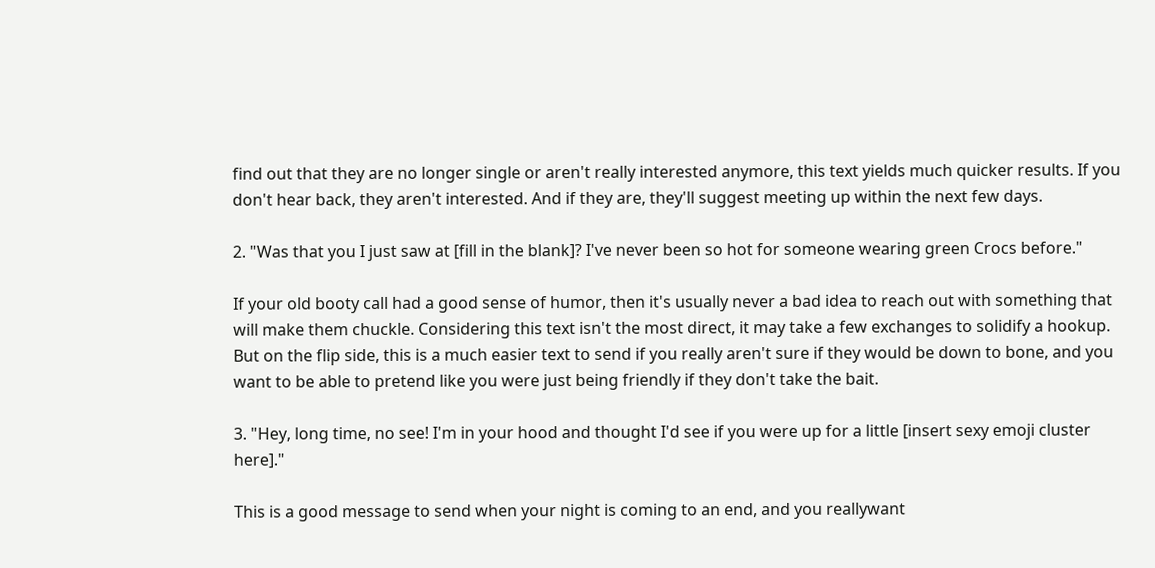find out that they are no longer single or aren't really interested anymore, this text yields much quicker results. If you don't hear back, they aren't interested. And if they are, they'll suggest meeting up within the next few days.

2. "Was that you I just saw at [fill in the blank]? I've never been so hot for someone wearing green Crocs before."

If your old booty call had a good sense of humor, then it's usually never a bad idea to reach out with something that will make them chuckle. Considering this text isn't the most direct, it may take a few exchanges to solidify a hookup. But on the flip side, this is a much easier text to send if you really aren't sure if they would be down to bone, and you want to be able to pretend like you were just being friendly if they don't take the bait.

3. "Hey, long time, no see! I'm in your hood and thought I'd see if you were up for a little [insert sexy emoji cluster here]."

This is a good message to send when your night is coming to an end, and you reallywant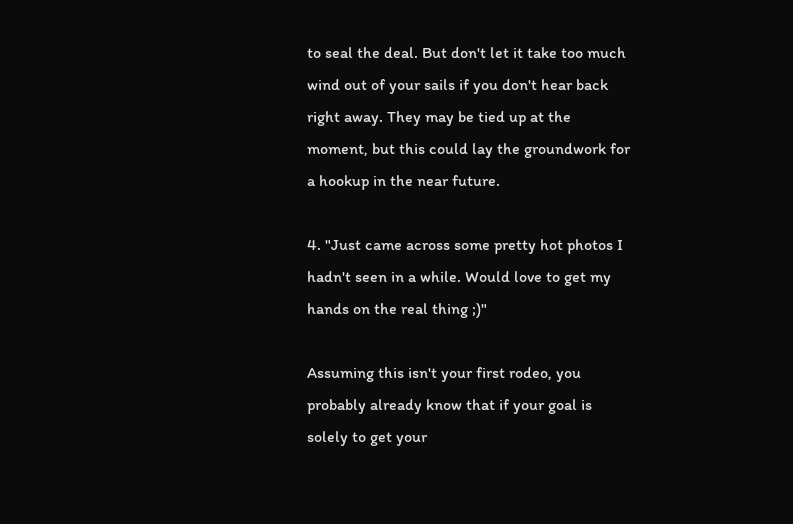to seal the deal. But don't let it take too much wind out of your sails if you don't hear back right away. They may be tied up at the moment, but this could lay the groundwork for a hookup in the near future.

4. "Just came across some pretty hot photos I hadn't seen in a while. Would love to get my hands on the real thing ;)"

Assuming this isn't your first rodeo, you probably already know that if your goal is solely to get your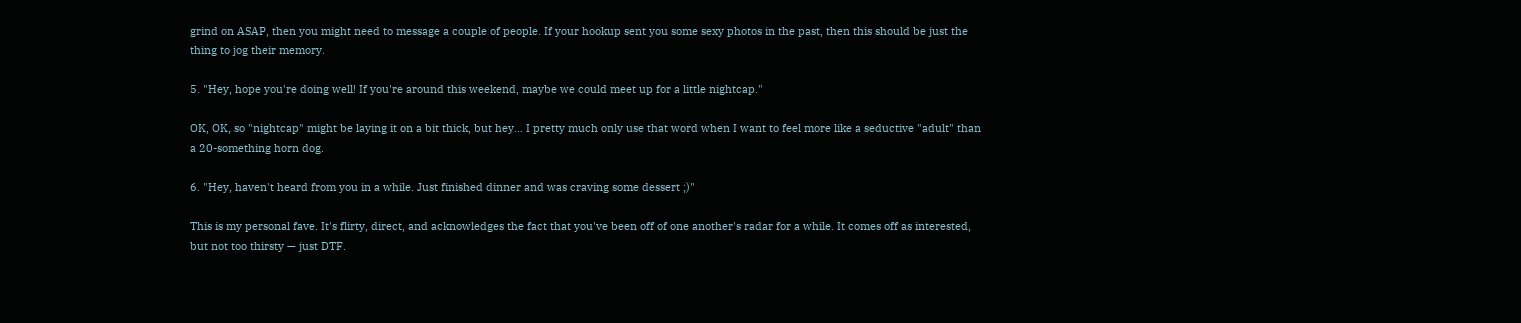grind on ASAP, then you might need to message a couple of people. If your hookup sent you some sexy photos in the past, then this should be just the thing to jog their memory.

5. "Hey, hope you're doing well! If you're around this weekend, maybe we could meet up for a little nightcap."

OK, OK, so "nightcap" might be laying it on a bit thick, but hey... I pretty much only use that word when I want to feel more like a seductive "adult" than a 20-something horn dog.

6. "Hey, haven't heard from you in a while. Just finished dinner and was craving some dessert ;)"

This is my personal fave. It's flirty, direct, and acknowledges the fact that you've been off of one another's radar for a while. It comes off as interested, but not too thirsty — just DTF.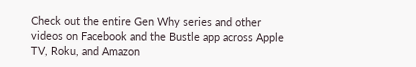Check out the entire Gen Why series and other videos on Facebook and the Bustle app across Apple TV, Roku, and Amazon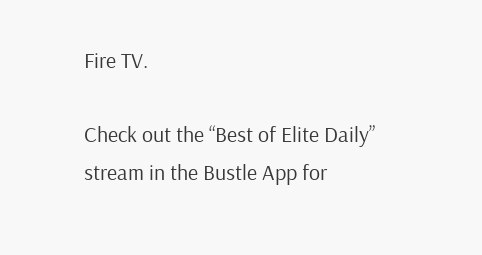Fire TV.

Check out the “Best of Elite Daily” stream in the Bustle App for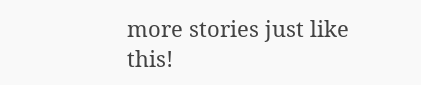more stories just like this!